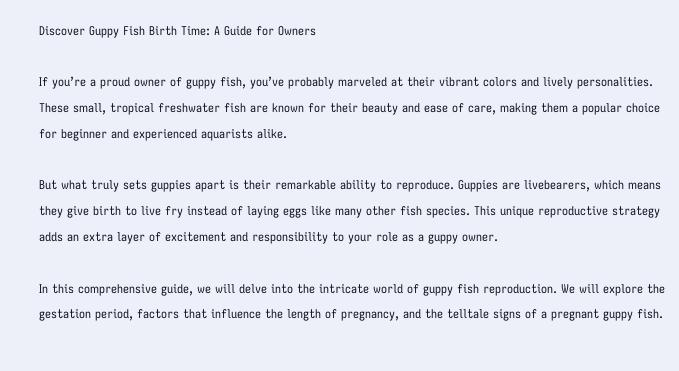Discover Guppy Fish Birth Time: A Guide for Owners

If you’re a proud owner of guppy fish, you’ve probably marveled at their vibrant colors and lively personalities. These small, tropical freshwater fish are known for their beauty and ease of care, making them a popular choice for beginner and experienced aquarists alike.

But what truly sets guppies apart is their remarkable ability to reproduce. Guppies are livebearers, which means they give birth to live fry instead of laying eggs like many other fish species. This unique reproductive strategy adds an extra layer of excitement and responsibility to your role as a guppy owner.

In this comprehensive guide, we will delve into the intricate world of guppy fish reproduction. We will explore the gestation period, factors that influence the length of pregnancy, and the telltale signs of a pregnant guppy fish.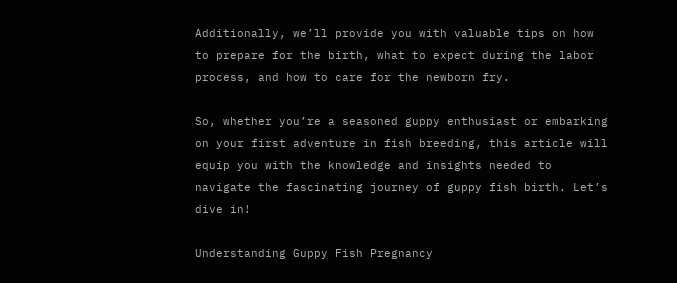Additionally, we’ll provide you with valuable tips on how to prepare for the birth, what to expect during the labor process, and how to care for the newborn fry.

So, whether you’re a seasoned guppy enthusiast or embarking on your first adventure in fish breeding, this article will equip you with the knowledge and insights needed to navigate the fascinating journey of guppy fish birth. Let’s dive in!

Understanding Guppy Fish Pregnancy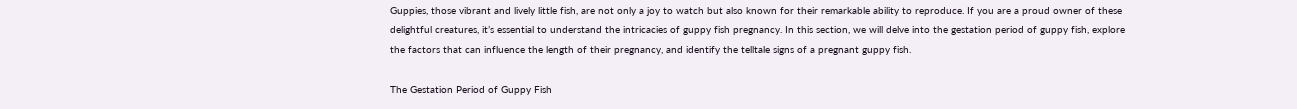Guppies, those vibrant and lively little fish, are not only a joy to watch but also known for their remarkable ability to reproduce. If you are a proud owner of these delightful creatures, it’s essential to understand the intricacies of guppy fish pregnancy. In this section, we will delve into the gestation period of guppy fish, explore the factors that can influence the length of their pregnancy, and identify the telltale signs of a pregnant guppy fish.

The Gestation Period of Guppy Fish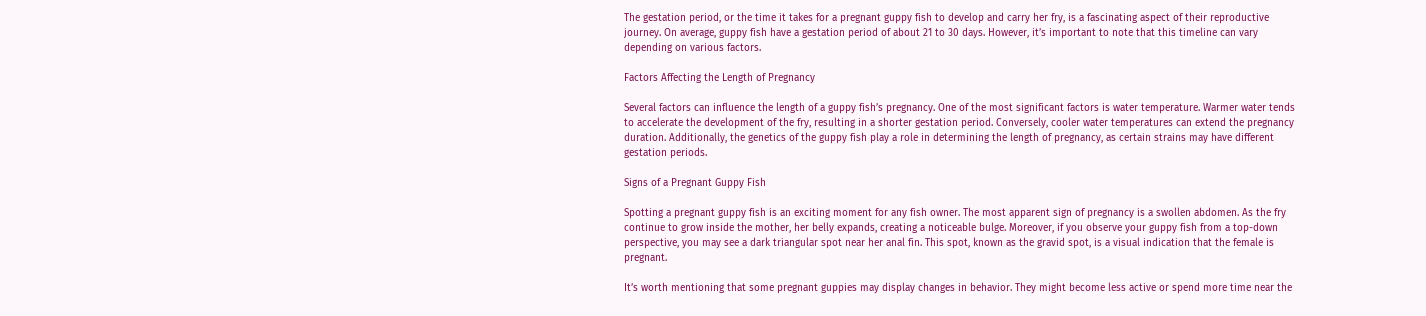The gestation period, or the time it takes for a pregnant guppy fish to develop and carry her fry, is a fascinating aspect of their reproductive journey. On average, guppy fish have a gestation period of about 21 to 30 days. However, it’s important to note that this timeline can vary depending on various factors.

Factors Affecting the Length of Pregnancy

Several factors can influence the length of a guppy fish’s pregnancy. One of the most significant factors is water temperature. Warmer water tends to accelerate the development of the fry, resulting in a shorter gestation period. Conversely, cooler water temperatures can extend the pregnancy duration. Additionally, the genetics of the guppy fish play a role in determining the length of pregnancy, as certain strains may have different gestation periods.

Signs of a Pregnant Guppy Fish

Spotting a pregnant guppy fish is an exciting moment for any fish owner. The most apparent sign of pregnancy is a swollen abdomen. As the fry continue to grow inside the mother, her belly expands, creating a noticeable bulge. Moreover, if you observe your guppy fish from a top-down perspective, you may see a dark triangular spot near her anal fin. This spot, known as the gravid spot, is a visual indication that the female is pregnant.

It’s worth mentioning that some pregnant guppies may display changes in behavior. They might become less active or spend more time near the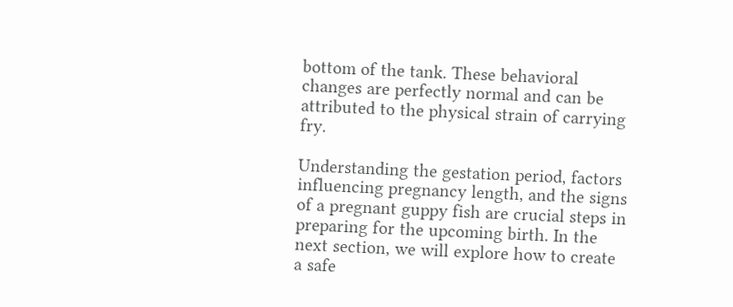bottom of the tank. These behavioral changes are perfectly normal and can be attributed to the physical strain of carrying fry.

Understanding the gestation period, factors influencing pregnancy length, and the signs of a pregnant guppy fish are crucial steps in preparing for the upcoming birth. In the next section, we will explore how to create a safe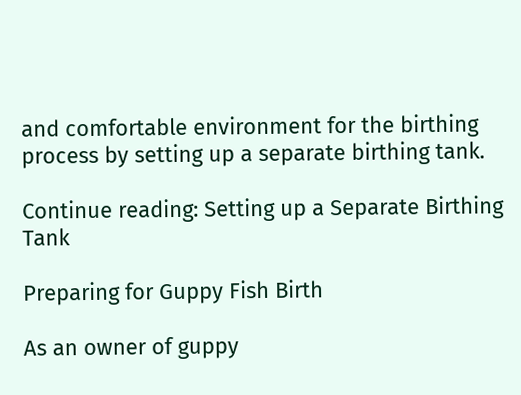and comfortable environment for the birthing process by setting up a separate birthing tank.

Continue reading: Setting up a Separate Birthing Tank

Preparing for Guppy Fish Birth

As an owner of guppy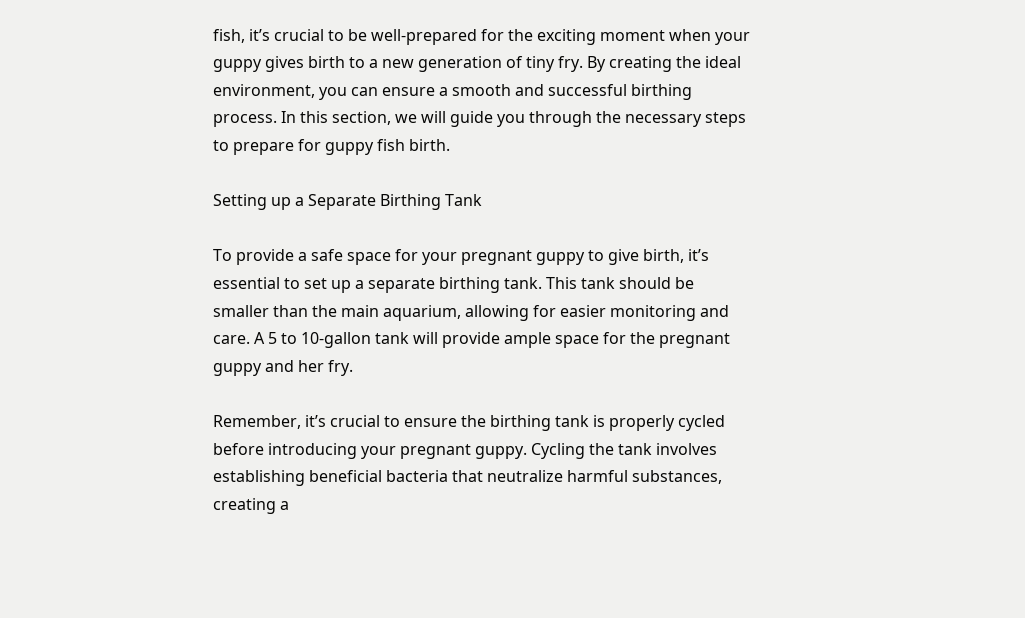fish, it’s crucial to be well-prepared for the exciting moment when your guppy gives birth to a new generation of tiny fry. By creating the ideal environment, you can ensure a smooth and successful birthing process. In this section, we will guide you through the necessary steps to prepare for guppy fish birth.

Setting up a Separate Birthing Tank

To provide a safe space for your pregnant guppy to give birth, it’s essential to set up a separate birthing tank. This tank should be smaller than the main aquarium, allowing for easier monitoring and care. A 5 to 10-gallon tank will provide ample space for the pregnant guppy and her fry.

Remember, it’s crucial to ensure the birthing tank is properly cycled before introducing your pregnant guppy. Cycling the tank involves establishing beneficial bacteria that neutralize harmful substances, creating a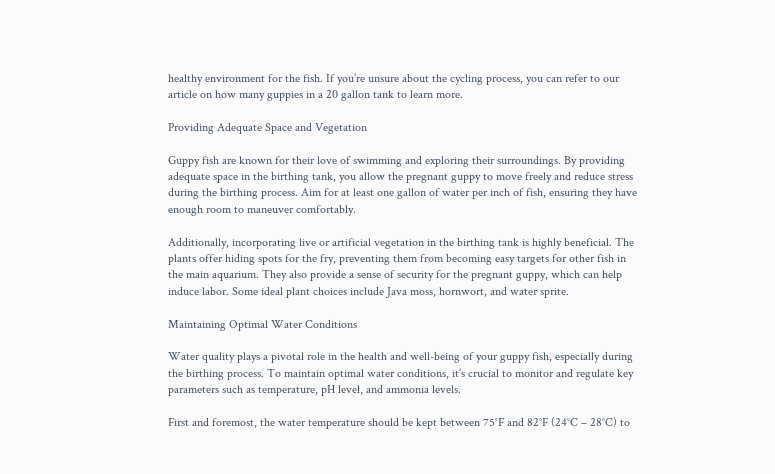healthy environment for the fish. If you’re unsure about the cycling process, you can refer to our article on how many guppies in a 20 gallon tank to learn more.

Providing Adequate Space and Vegetation

Guppy fish are known for their love of swimming and exploring their surroundings. By providing adequate space in the birthing tank, you allow the pregnant guppy to move freely and reduce stress during the birthing process. Aim for at least one gallon of water per inch of fish, ensuring they have enough room to maneuver comfortably.

Additionally, incorporating live or artificial vegetation in the birthing tank is highly beneficial. The plants offer hiding spots for the fry, preventing them from becoming easy targets for other fish in the main aquarium. They also provide a sense of security for the pregnant guppy, which can help induce labor. Some ideal plant choices include Java moss, hornwort, and water sprite.

Maintaining Optimal Water Conditions

Water quality plays a pivotal role in the health and well-being of your guppy fish, especially during the birthing process. To maintain optimal water conditions, it’s crucial to monitor and regulate key parameters such as temperature, pH level, and ammonia levels.

First and foremost, the water temperature should be kept between 75°F and 82°F (24°C – 28°C) to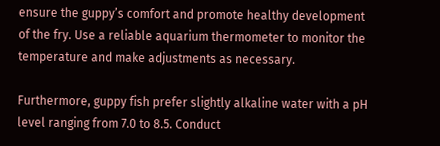ensure the guppy’s comfort and promote healthy development of the fry. Use a reliable aquarium thermometer to monitor the temperature and make adjustments as necessary.

Furthermore, guppy fish prefer slightly alkaline water with a pH level ranging from 7.0 to 8.5. Conduct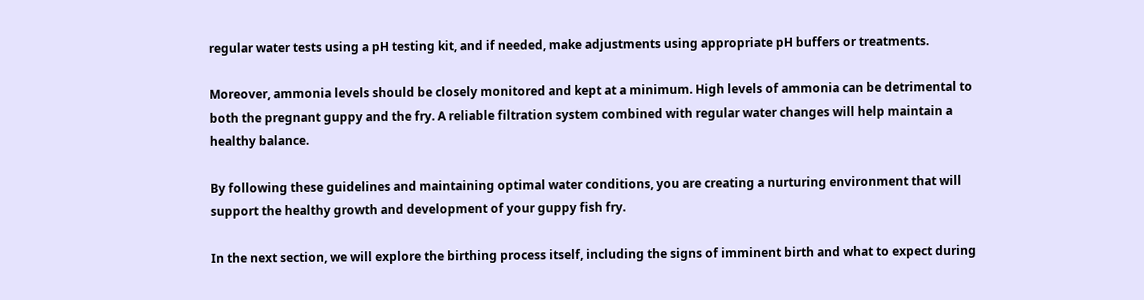regular water tests using a pH testing kit, and if needed, make adjustments using appropriate pH buffers or treatments.

Moreover, ammonia levels should be closely monitored and kept at a minimum. High levels of ammonia can be detrimental to both the pregnant guppy and the fry. A reliable filtration system combined with regular water changes will help maintain a healthy balance.

By following these guidelines and maintaining optimal water conditions, you are creating a nurturing environment that will support the healthy growth and development of your guppy fish fry.

In the next section, we will explore the birthing process itself, including the signs of imminent birth and what to expect during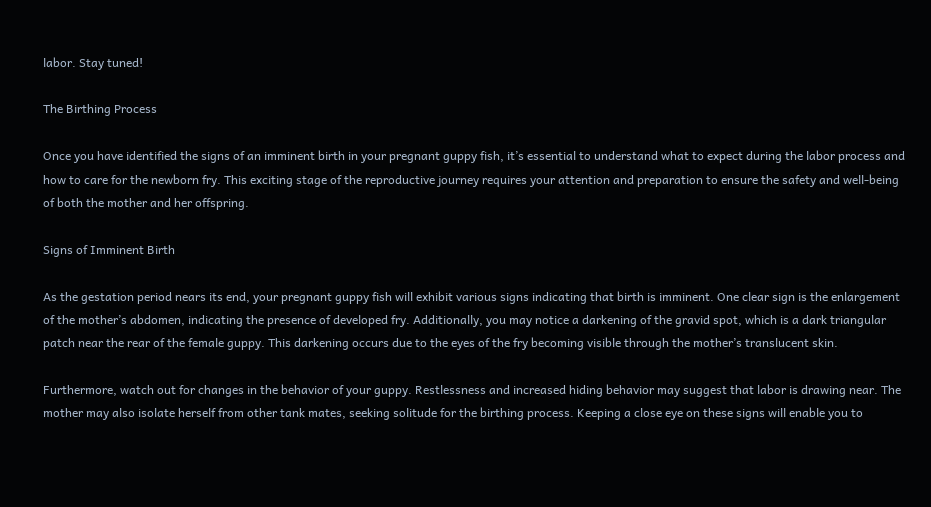labor. Stay tuned!

The Birthing Process

Once you have identified the signs of an imminent birth in your pregnant guppy fish, it’s essential to understand what to expect during the labor process and how to care for the newborn fry. This exciting stage of the reproductive journey requires your attention and preparation to ensure the safety and well-being of both the mother and her offspring.

Signs of Imminent Birth

As the gestation period nears its end, your pregnant guppy fish will exhibit various signs indicating that birth is imminent. One clear sign is the enlargement of the mother’s abdomen, indicating the presence of developed fry. Additionally, you may notice a darkening of the gravid spot, which is a dark triangular patch near the rear of the female guppy. This darkening occurs due to the eyes of the fry becoming visible through the mother’s translucent skin.

Furthermore, watch out for changes in the behavior of your guppy. Restlessness and increased hiding behavior may suggest that labor is drawing near. The mother may also isolate herself from other tank mates, seeking solitude for the birthing process. Keeping a close eye on these signs will enable you to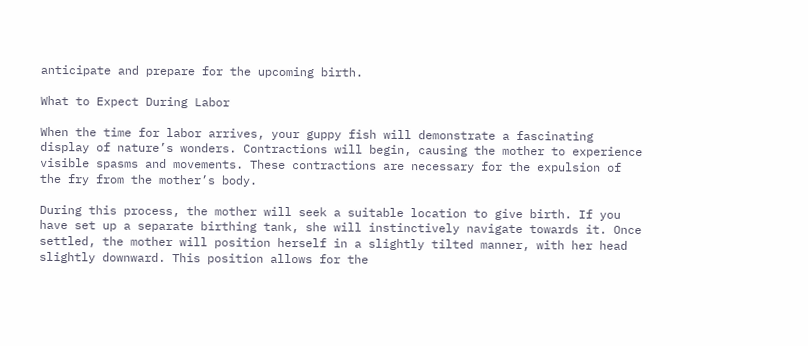anticipate and prepare for the upcoming birth.

What to Expect During Labor

When the time for labor arrives, your guppy fish will demonstrate a fascinating display of nature’s wonders. Contractions will begin, causing the mother to experience visible spasms and movements. These contractions are necessary for the expulsion of the fry from the mother’s body.

During this process, the mother will seek a suitable location to give birth. If you have set up a separate birthing tank, she will instinctively navigate towards it. Once settled, the mother will position herself in a slightly tilted manner, with her head slightly downward. This position allows for the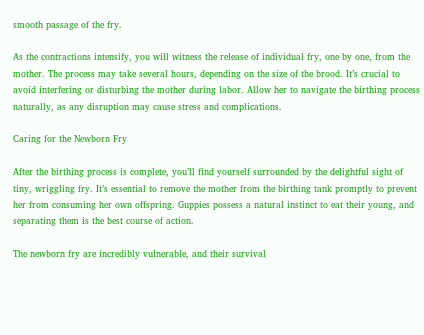smooth passage of the fry.

As the contractions intensify, you will witness the release of individual fry, one by one, from the mother. The process may take several hours, depending on the size of the brood. It’s crucial to avoid interfering or disturbing the mother during labor. Allow her to navigate the birthing process naturally, as any disruption may cause stress and complications.

Caring for the Newborn Fry

After the birthing process is complete, you’ll find yourself surrounded by the delightful sight of tiny, wriggling fry. It’s essential to remove the mother from the birthing tank promptly to prevent her from consuming her own offspring. Guppies possess a natural instinct to eat their young, and separating them is the best course of action.

The newborn fry are incredibly vulnerable, and their survival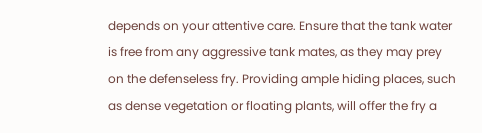depends on your attentive care. Ensure that the tank water is free from any aggressive tank mates, as they may prey on the defenseless fry. Providing ample hiding places, such as dense vegetation or floating plants, will offer the fry a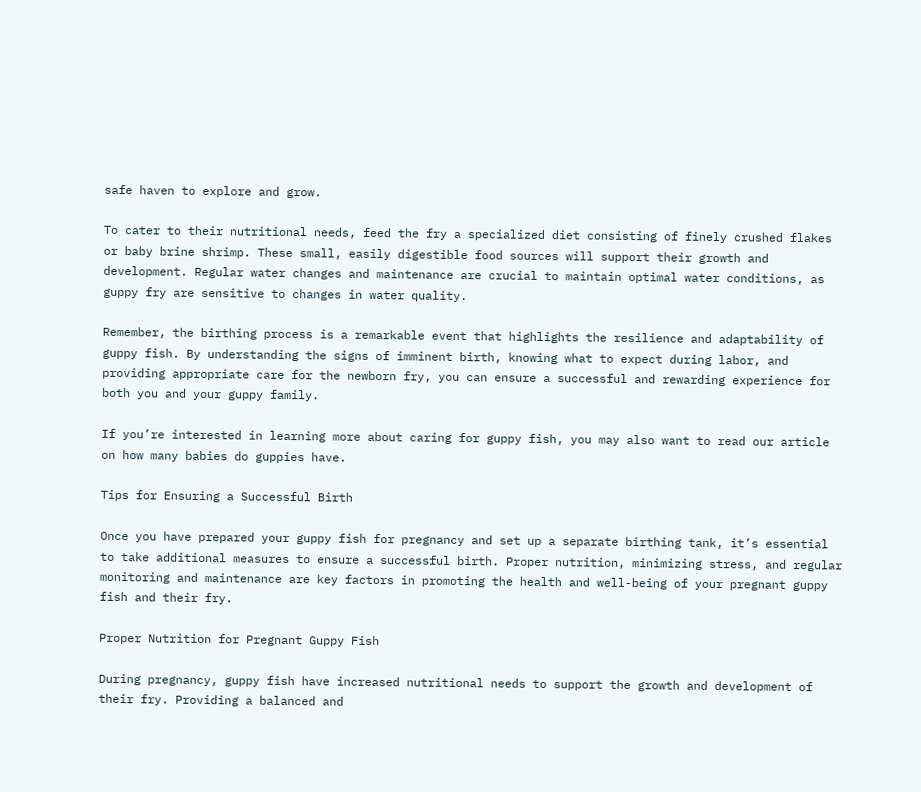safe haven to explore and grow.

To cater to their nutritional needs, feed the fry a specialized diet consisting of finely crushed flakes or baby brine shrimp. These small, easily digestible food sources will support their growth and development. Regular water changes and maintenance are crucial to maintain optimal water conditions, as guppy fry are sensitive to changes in water quality.

Remember, the birthing process is a remarkable event that highlights the resilience and adaptability of guppy fish. By understanding the signs of imminent birth, knowing what to expect during labor, and providing appropriate care for the newborn fry, you can ensure a successful and rewarding experience for both you and your guppy family.

If you’re interested in learning more about caring for guppy fish, you may also want to read our article on how many babies do guppies have.

Tips for Ensuring a Successful Birth

Once you have prepared your guppy fish for pregnancy and set up a separate birthing tank, it’s essential to take additional measures to ensure a successful birth. Proper nutrition, minimizing stress, and regular monitoring and maintenance are key factors in promoting the health and well-being of your pregnant guppy fish and their fry.

Proper Nutrition for Pregnant Guppy Fish

During pregnancy, guppy fish have increased nutritional needs to support the growth and development of their fry. Providing a balanced and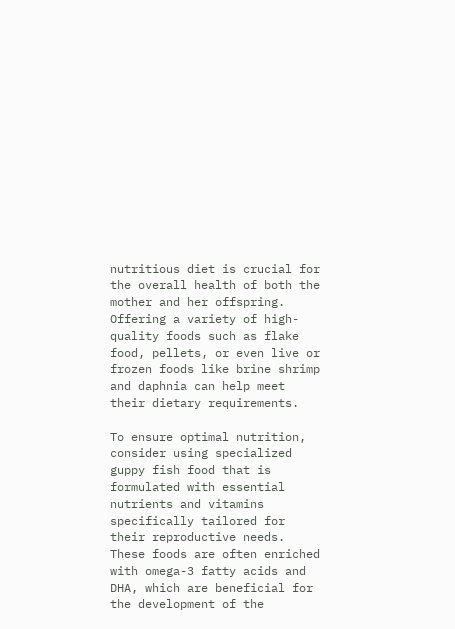nutritious diet is crucial for the overall health of both the mother and her offspring. Offering a variety of high-quality foods such as flake food, pellets, or even live or frozen foods like brine shrimp and daphnia can help meet their dietary requirements.

To ensure optimal nutrition, consider using specialized guppy fish food that is formulated with essential nutrients and vitamins specifically tailored for their reproductive needs. These foods are often enriched with omega-3 fatty acids and DHA, which are beneficial for the development of the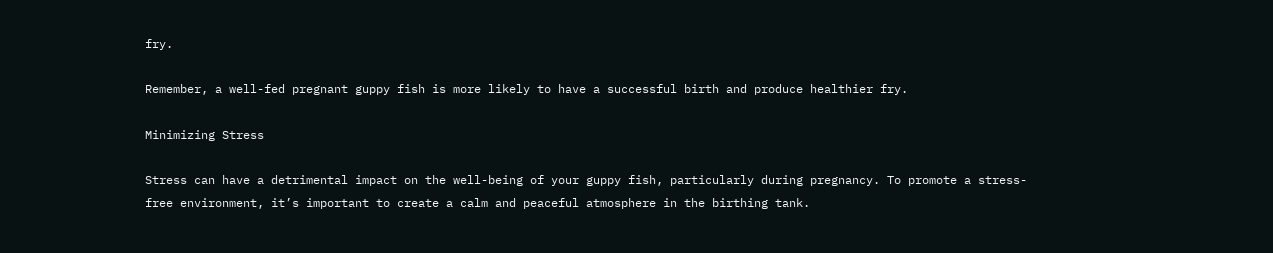fry.

Remember, a well-fed pregnant guppy fish is more likely to have a successful birth and produce healthier fry.

Minimizing Stress

Stress can have a detrimental impact on the well-being of your guppy fish, particularly during pregnancy. To promote a stress-free environment, it’s important to create a calm and peaceful atmosphere in the birthing tank.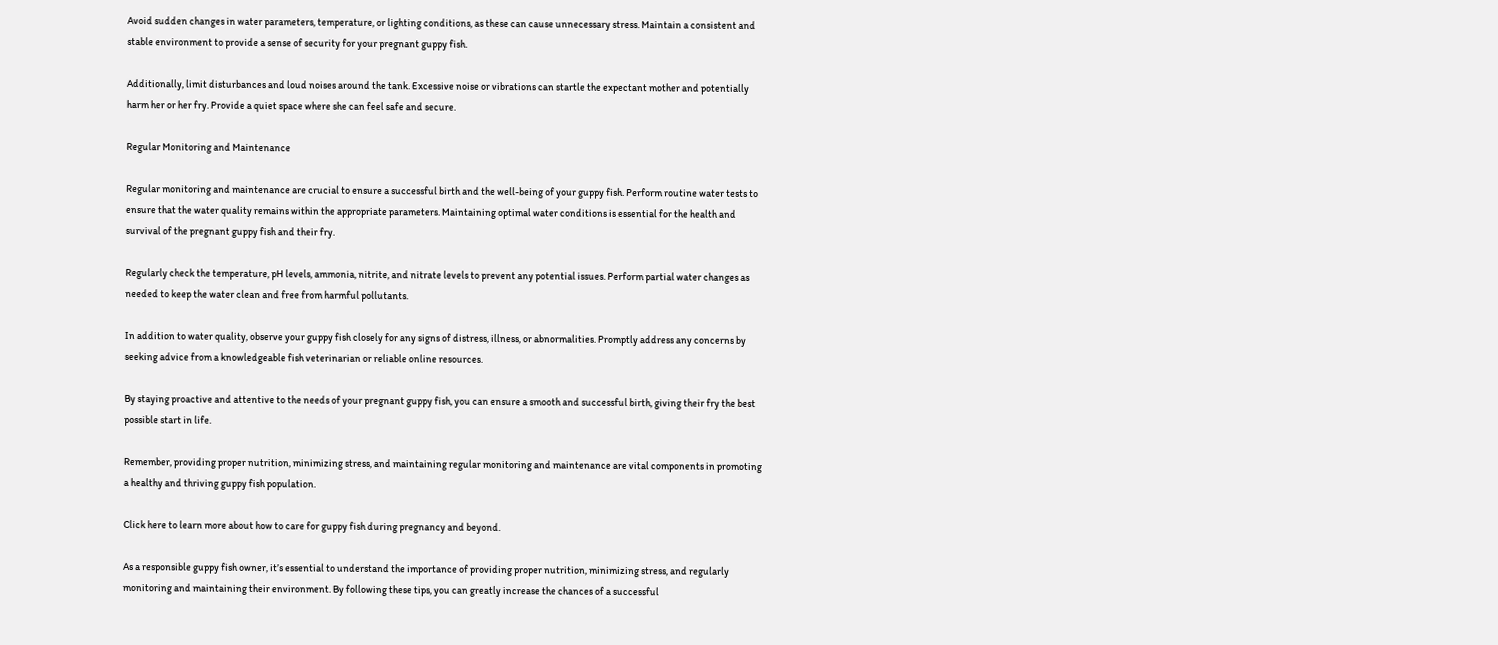Avoid sudden changes in water parameters, temperature, or lighting conditions, as these can cause unnecessary stress. Maintain a consistent and stable environment to provide a sense of security for your pregnant guppy fish.

Additionally, limit disturbances and loud noises around the tank. Excessive noise or vibrations can startle the expectant mother and potentially harm her or her fry. Provide a quiet space where she can feel safe and secure.

Regular Monitoring and Maintenance

Regular monitoring and maintenance are crucial to ensure a successful birth and the well-being of your guppy fish. Perform routine water tests to ensure that the water quality remains within the appropriate parameters. Maintaining optimal water conditions is essential for the health and survival of the pregnant guppy fish and their fry.

Regularly check the temperature, pH levels, ammonia, nitrite, and nitrate levels to prevent any potential issues. Perform partial water changes as needed to keep the water clean and free from harmful pollutants.

In addition to water quality, observe your guppy fish closely for any signs of distress, illness, or abnormalities. Promptly address any concerns by seeking advice from a knowledgeable fish veterinarian or reliable online resources.

By staying proactive and attentive to the needs of your pregnant guppy fish, you can ensure a smooth and successful birth, giving their fry the best possible start in life.

Remember, providing proper nutrition, minimizing stress, and maintaining regular monitoring and maintenance are vital components in promoting a healthy and thriving guppy fish population.

Click here to learn more about how to care for guppy fish during pregnancy and beyond.

As a responsible guppy fish owner, it’s essential to understand the importance of providing proper nutrition, minimizing stress, and regularly monitoring and maintaining their environment. By following these tips, you can greatly increase the chances of a successful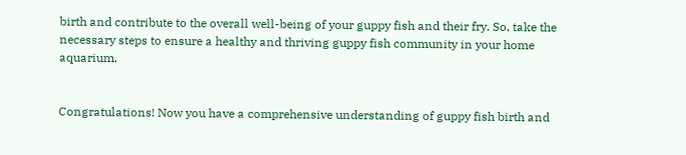birth and contribute to the overall well-being of your guppy fish and their fry. So, take the necessary steps to ensure a healthy and thriving guppy fish community in your home aquarium.


Congratulations! Now you have a comprehensive understanding of guppy fish birth and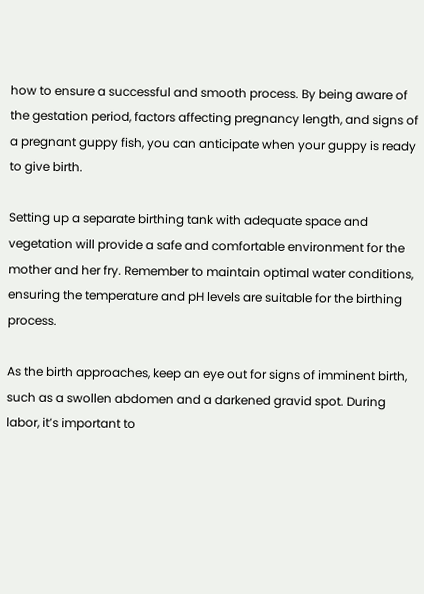how to ensure a successful and smooth process. By being aware of the gestation period, factors affecting pregnancy length, and signs of a pregnant guppy fish, you can anticipate when your guppy is ready to give birth.

Setting up a separate birthing tank with adequate space and vegetation will provide a safe and comfortable environment for the mother and her fry. Remember to maintain optimal water conditions, ensuring the temperature and pH levels are suitable for the birthing process.

As the birth approaches, keep an eye out for signs of imminent birth, such as a swollen abdomen and a darkened gravid spot. During labor, it’s important to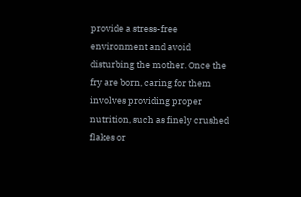provide a stress-free environment and avoid disturbing the mother. Once the fry are born, caring for them involves providing proper nutrition, such as finely crushed flakes or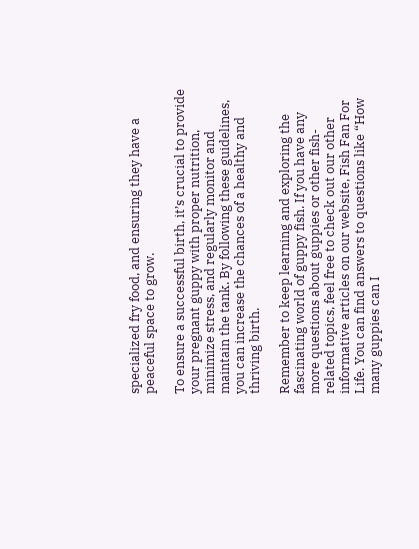specialized fry food, and ensuring they have a peaceful space to grow.

To ensure a successful birth, it’s crucial to provide your pregnant guppy with proper nutrition, minimize stress, and regularly monitor and maintain the tank. By following these guidelines, you can increase the chances of a healthy and thriving birth.

Remember to keep learning and exploring the fascinating world of guppy fish. If you have any more questions about guppies or other fish-related topics, feel free to check out our other informative articles on our website, Fish Fan For Life. You can find answers to questions like “How many guppies can I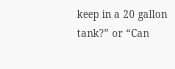keep in a 20 gallon tank?” or “Can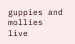guppies and mollies live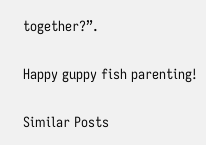together?”.

Happy guppy fish parenting!

Similar Posts